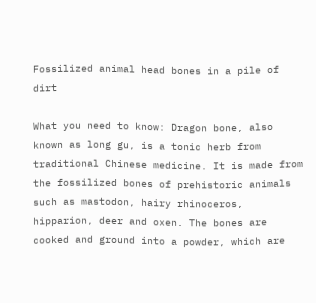Fossilized animal head bones in a pile of dirt

What you need to know: Dragon bone, also known as long gu, is a tonic herb from traditional Chinese medicine. It is made from the fossilized bones of prehistoric animals such as mastodon, hairy rhinoceros, hipparion, deer and oxen. The bones are cooked and ground into a powder, which are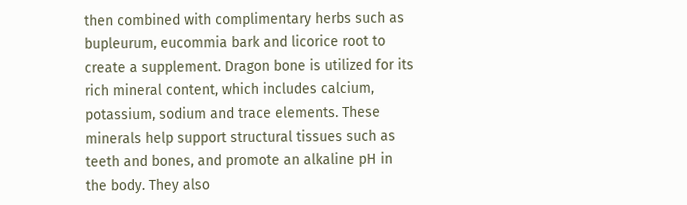then combined with complimentary herbs such as bupleurum, eucommia bark and licorice root to create a supplement. Dragon bone is utilized for its rich mineral content, which includes calcium, potassium, sodium and trace elements. These minerals help support structural tissues such as teeth and bones, and promote an alkaline pH in the body. They also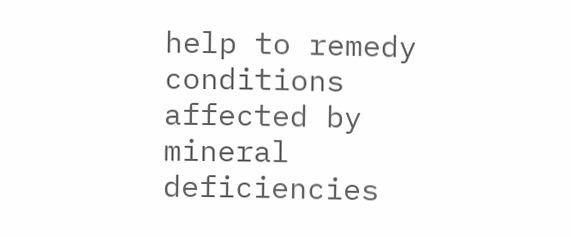help to remedy conditions affected by mineral deficiencies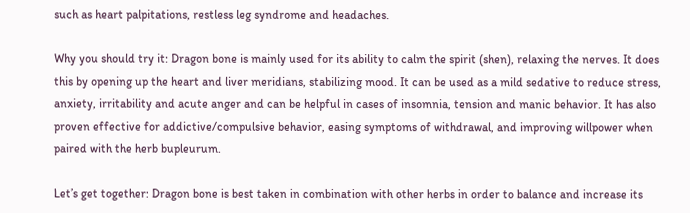such as heart palpitations, restless leg syndrome and headaches.

Why you should try it: Dragon bone is mainly used for its ability to calm the spirit (shen), relaxing the nerves. It does this by opening up the heart and liver meridians, stabilizing mood. It can be used as a mild sedative to reduce stress, anxiety, irritability and acute anger and can be helpful in cases of insomnia, tension and manic behavior. It has also proven effective for addictive/compulsive behavior, easing symptoms of withdrawal, and improving willpower when paired with the herb bupleurum.

Let’s get together: Dragon bone is best taken in combination with other herbs in order to balance and increase its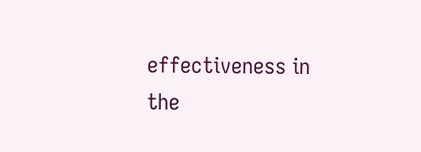effectiveness in the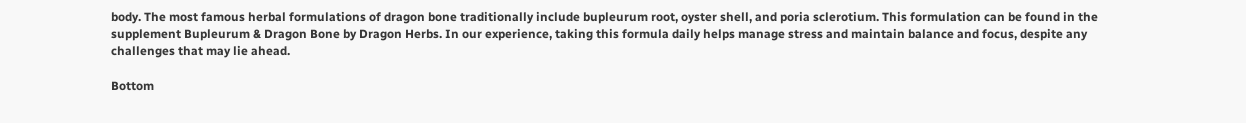body. The most famous herbal formulations of dragon bone traditionally include bupleurum root, oyster shell, and poria sclerotium. This formulation can be found in the supplement Bupleurum & Dragon Bone by Dragon Herbs. In our experience, taking this formula daily helps manage stress and maintain balance and focus, despite any challenges that may lie ahead.

Bottom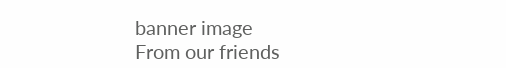banner image
From our friends